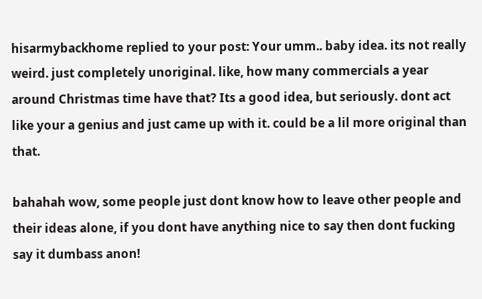hisarmybackhome replied to your post: Your umm.. baby idea. its not really weird. just completely unoriginal. like, how many commercials a year around Christmas time have that? Its a good idea, but seriously. dont act like your a genius and just came up with it. could be a lil more original than that.

bahahah wow, some people just dont know how to leave other people and their ideas alone, if you dont have anything nice to say then dont fucking say it dumbass anon!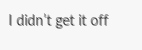I didn’t get it off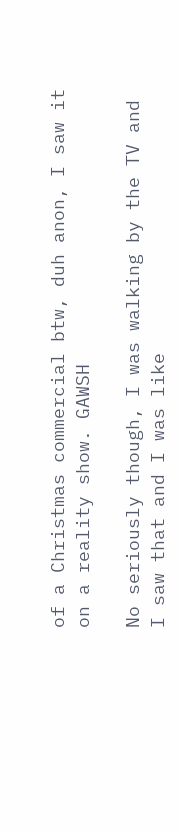of a Christmas commercial btw, duh anon, I saw it on a reality show. GAWSH

No seriously though, I was walking by the TV and I saw that and I was like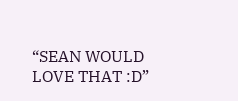“SEAN WOULD LOVE THAT :D”